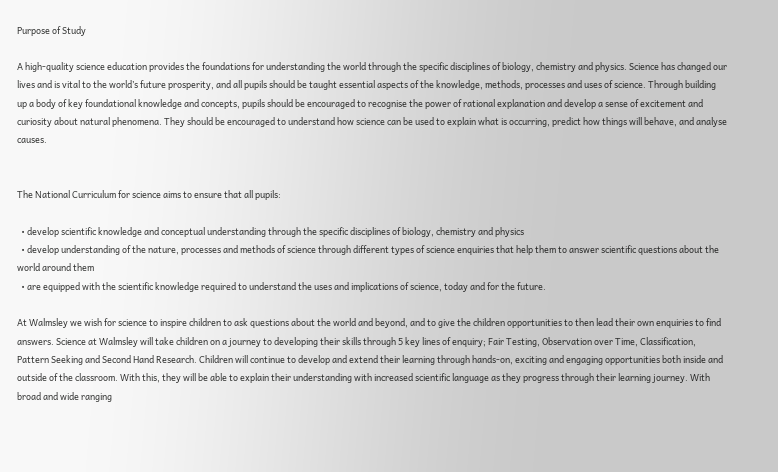Purpose of Study

A high-quality science education provides the foundations for understanding the world through the specific disciplines of biology, chemistry and physics. Science has changed our lives and is vital to the world’s future prosperity, and all pupils should be taught essential aspects of the knowledge, methods, processes and uses of science. Through building up a body of key foundational knowledge and concepts, pupils should be encouraged to recognise the power of rational explanation and develop a sense of excitement and curiosity about natural phenomena. They should be encouraged to understand how science can be used to explain what is occurring, predict how things will behave, and analyse causes.


The National Curriculum for science aims to ensure that all pupils:

  • develop scientific knowledge and conceptual understanding through the specific disciplines of biology, chemistry and physics
  • develop understanding of the nature, processes and methods of science through different types of science enquiries that help them to answer scientific questions about the world around them
  • are equipped with the scientific knowledge required to understand the uses and implications of science, today and for the future.

At Walmsley we wish for science to inspire children to ask questions about the world and beyond, and to give the children opportunities to then lead their own enquiries to find answers. Science at Walmsley will take children on a journey to developing their skills through 5 key lines of enquiry; Fair Testing, Observation over Time, Classification, Pattern Seeking and Second Hand Research. Children will continue to develop and extend their learning through hands-on, exciting and engaging opportunities both inside and outside of the classroom. With this, they will be able to explain their understanding with increased scientific language as they progress through their learning journey. With broad and wide ranging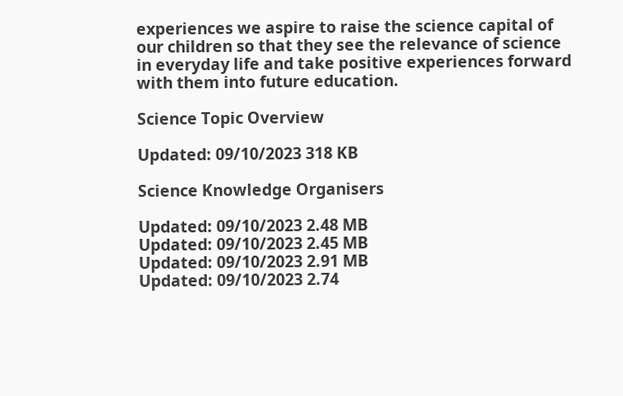experiences we aspire to raise the science capital of our children so that they see the relevance of science in everyday life and take positive experiences forward with them into future education.

Science Topic Overview

Updated: 09/10/2023 318 KB

Science Knowledge Organisers

Updated: 09/10/2023 2.48 MB
Updated: 09/10/2023 2.45 MB
Updated: 09/10/2023 2.91 MB
Updated: 09/10/2023 2.74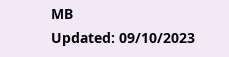MB
Updated: 09/10/2023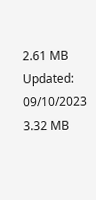2.61 MB
Updated: 09/10/2023 3.32 MB